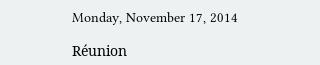Monday, November 17, 2014

Réunion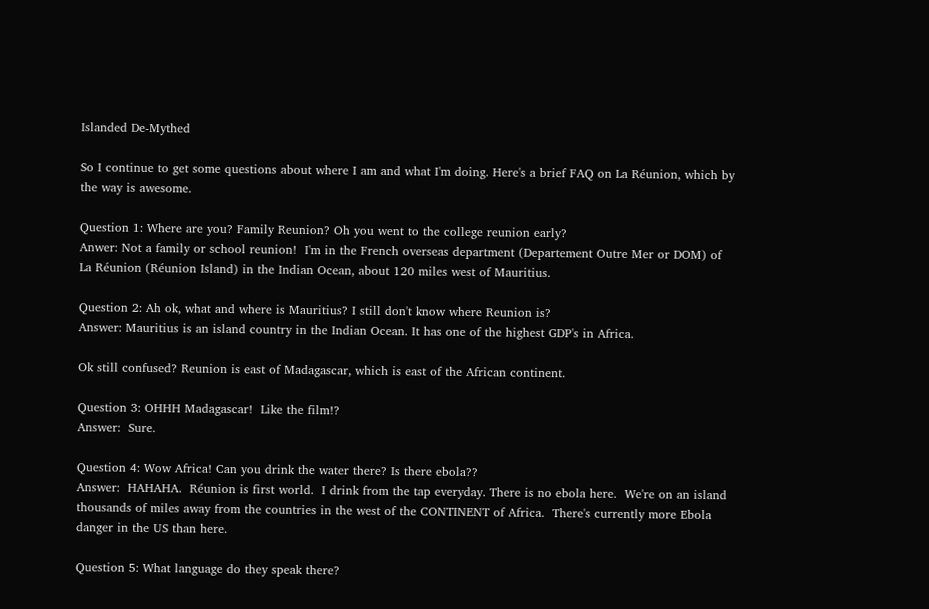Islanded De-Mythed

So I continue to get some questions about where I am and what I'm doing. Here's a brief FAQ on La Réunion, which by the way is awesome.

Question 1: Where are you? Family Reunion? Oh you went to the college reunion early?
Anwer: Not a family or school reunion!  I'm in the French overseas department (Departement Outre Mer or DOM) of La Réunion (Réunion Island) in the Indian Ocean, about 120 miles west of Mauritius.

Question 2: Ah ok, what and where is Mauritius? I still don't know where Reunion is?
Answer: Mauritius is an island country in the Indian Ocean. It has one of the highest GDP's in Africa.

Ok still confused? Reunion is east of Madagascar, which is east of the African continent.

Question 3: OHHH Madagascar!  Like the film!?
Answer:  Sure.

Question 4: Wow Africa! Can you drink the water there? Is there ebola??
Answer:  HAHAHA.  Réunion is first world.  I drink from the tap everyday. There is no ebola here.  We're on an island thousands of miles away from the countries in the west of the CONTINENT of Africa.  There's currently more Ebola danger in the US than here.

Question 5: What language do they speak there?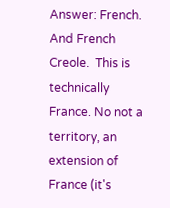Answer: French.  And French Creole.  This is technically France. No not a territory, an extension of France (it's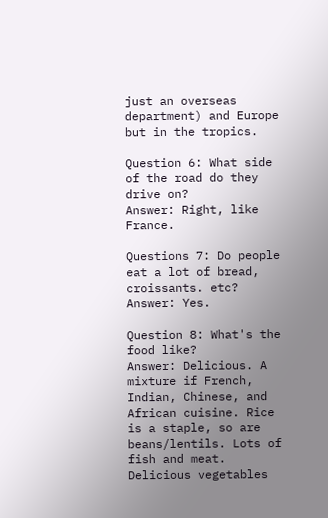just an overseas department) and Europe but in the tropics.

Question 6: What side of the road do they drive on?
Answer: Right, like France.

Questions 7: Do people eat a lot of bread, croissants. etc?
Answer: Yes.

Question 8: What's the food like?
Answer: Delicious. A mixture if French, Indian, Chinese, and African cuisine. Rice is a staple, so are beans/lentils. Lots of fish and meat. Delicious vegetables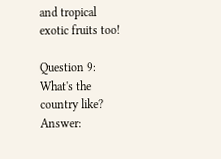and tropical exotic fruits too!

Question 9: What's the country like?
Answer: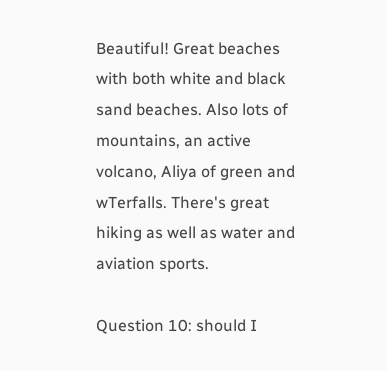Beautiful! Great beaches with both white and black sand beaches. Also lots of mountains, an active volcano, Aliya of green and wTerfalls. There's great hiking as well as water and aviation sports.

Question 10: should I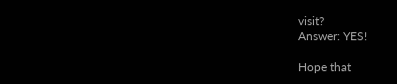visit?
Answer: YES!

Hope that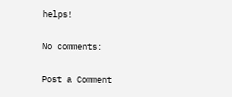helps!

No comments:

Post a Comment